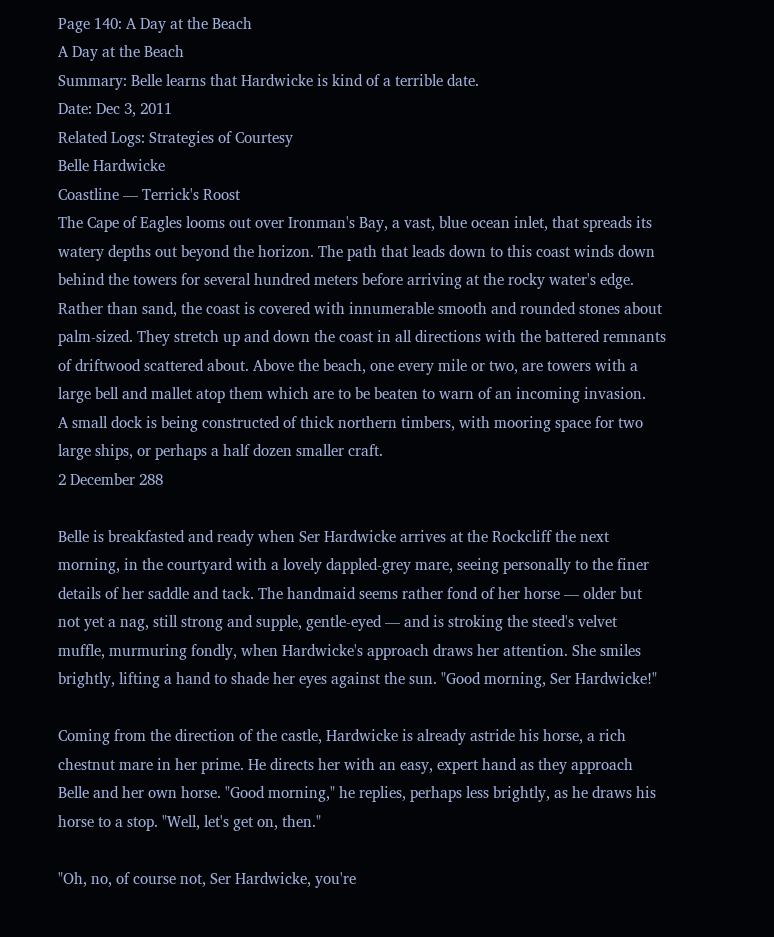Page 140: A Day at the Beach
A Day at the Beach
Summary: Belle learns that Hardwicke is kind of a terrible date.
Date: Dec 3, 2011
Related Logs: Strategies of Courtesy
Belle Hardwicke
Coastline — Terrick's Roost
The Cape of Eagles looms out over Ironman's Bay, a vast, blue ocean inlet, that spreads its watery depths out beyond the horizon. The path that leads down to this coast winds down behind the towers for several hundred meters before arriving at the rocky water's edge. Rather than sand, the coast is covered with innumerable smooth and rounded stones about palm-sized. They stretch up and down the coast in all directions with the battered remnants of driftwood scattered about. Above the beach, one every mile or two, are towers with a large bell and mallet atop them which are to be beaten to warn of an incoming invasion.
A small dock is being constructed of thick northern timbers, with mooring space for two large ships, or perhaps a half dozen smaller craft.
2 December 288

Belle is breakfasted and ready when Ser Hardwicke arrives at the Rockcliff the next morning, in the courtyard with a lovely dappled-grey mare, seeing personally to the finer details of her saddle and tack. The handmaid seems rather fond of her horse — older but not yet a nag, still strong and supple, gentle-eyed — and is stroking the steed's velvet muffle, murmuring fondly, when Hardwicke's approach draws her attention. She smiles brightly, lifting a hand to shade her eyes against the sun. "Good morning, Ser Hardwicke!"

Coming from the direction of the castle, Hardwicke is already astride his horse, a rich chestnut mare in her prime. He directs her with an easy, expert hand as they approach Belle and her own horse. "Good morning," he replies, perhaps less brightly, as he draws his horse to a stop. "Well, let's get on, then."

"Oh, no, of course not, Ser Hardwicke, you're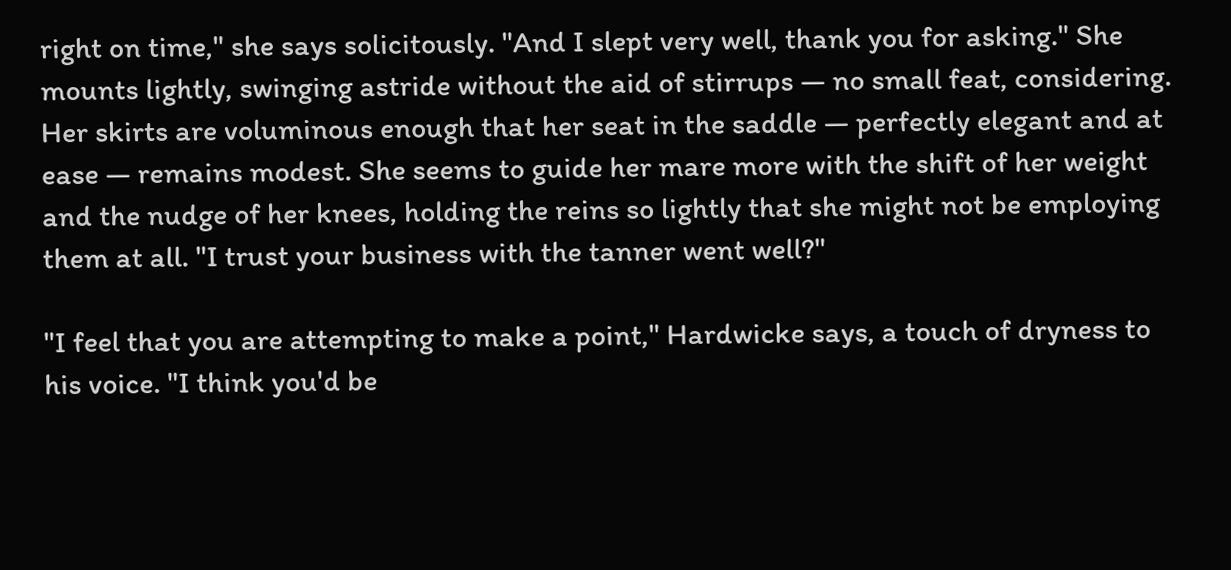right on time," she says solicitously. "And I slept very well, thank you for asking." She mounts lightly, swinging astride without the aid of stirrups — no small feat, considering. Her skirts are voluminous enough that her seat in the saddle — perfectly elegant and at ease — remains modest. She seems to guide her mare more with the shift of her weight and the nudge of her knees, holding the reins so lightly that she might not be employing them at all. "I trust your business with the tanner went well?"

"I feel that you are attempting to make a point," Hardwicke says, a touch of dryness to his voice. "I think you'd be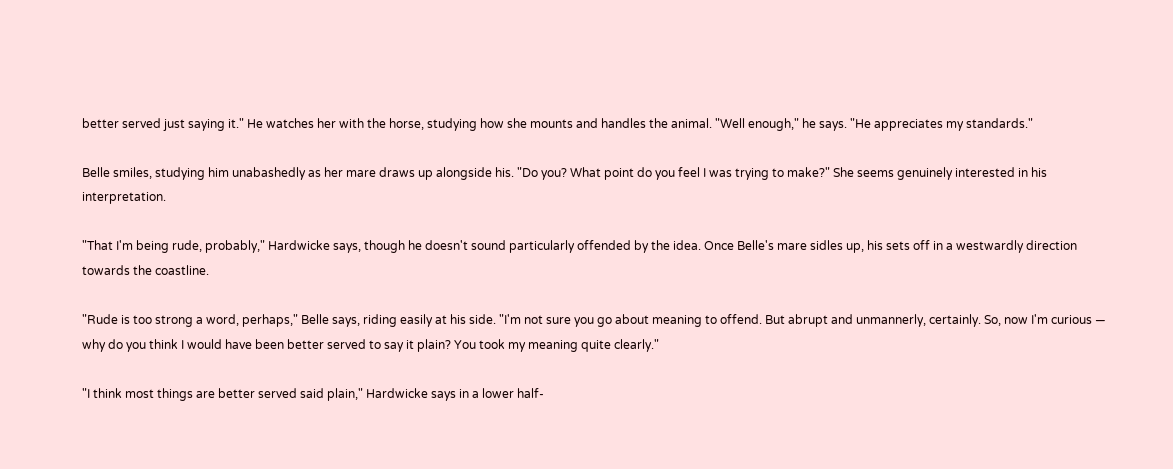better served just saying it." He watches her with the horse, studying how she mounts and handles the animal. "Well enough," he says. "He appreciates my standards."

Belle smiles, studying him unabashedly as her mare draws up alongside his. "Do you? What point do you feel I was trying to make?" She seems genuinely interested in his interpretation.

"That I'm being rude, probably," Hardwicke says, though he doesn't sound particularly offended by the idea. Once Belle's mare sidles up, his sets off in a westwardly direction towards the coastline.

"Rude is too strong a word, perhaps," Belle says, riding easily at his side. "I'm not sure you go about meaning to offend. But abrupt and unmannerly, certainly. So, now I'm curious — why do you think I would have been better served to say it plain? You took my meaning quite clearly."

"I think most things are better served said plain," Hardwicke says in a lower half-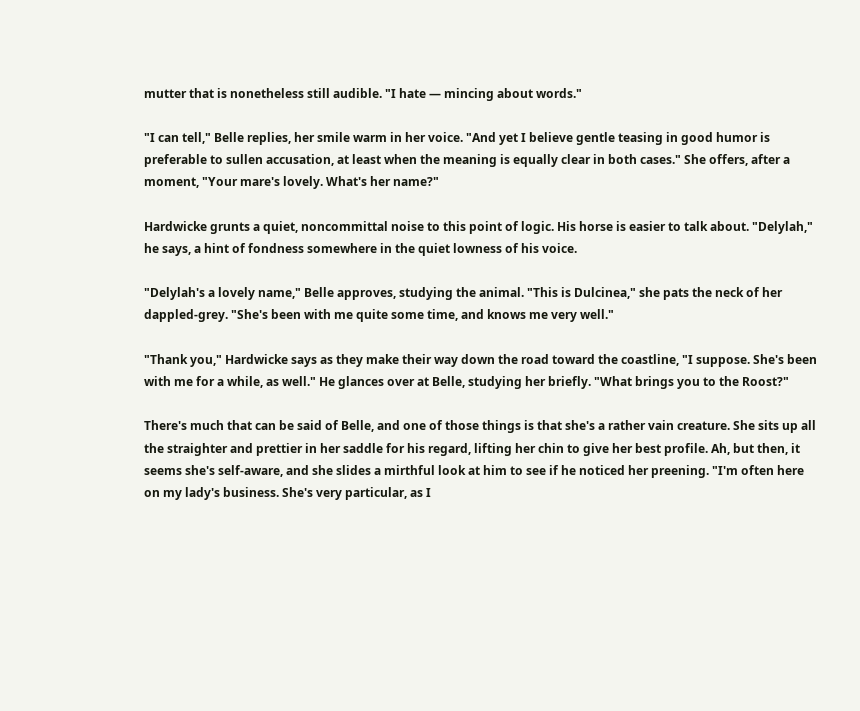mutter that is nonetheless still audible. "I hate — mincing about words."

"I can tell," Belle replies, her smile warm in her voice. "And yet I believe gentle teasing in good humor is preferable to sullen accusation, at least when the meaning is equally clear in both cases." She offers, after a moment, "Your mare's lovely. What's her name?"

Hardwicke grunts a quiet, noncommittal noise to this point of logic. His horse is easier to talk about. "Delylah," he says, a hint of fondness somewhere in the quiet lowness of his voice.

"Delylah's a lovely name," Belle approves, studying the animal. "This is Dulcinea," she pats the neck of her dappled-grey. "She's been with me quite some time, and knows me very well."

"Thank you," Hardwicke says as they make their way down the road toward the coastline, "I suppose. She's been with me for a while, as well." He glances over at Belle, studying her briefly. "What brings you to the Roost?"

There's much that can be said of Belle, and one of those things is that she's a rather vain creature. She sits up all the straighter and prettier in her saddle for his regard, lifting her chin to give her best profile. Ah, but then, it seems she's self-aware, and she slides a mirthful look at him to see if he noticed her preening. "I'm often here on my lady's business. She's very particular, as I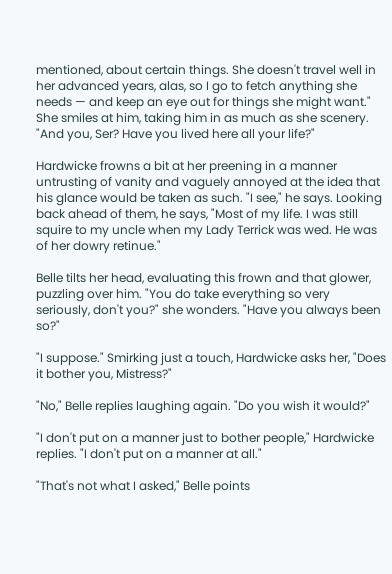mentioned, about certain things. She doesn't travel well in her advanced years, alas, so I go to fetch anything she needs — and keep an eye out for things she might want." She smiles at him, taking him in as much as she scenery. "And you, Ser? Have you lived here all your life?"

Hardwicke frowns a bit at her preening in a manner untrusting of vanity and vaguely annoyed at the idea that his glance would be taken as such. "I see," he says. Looking back ahead of them, he says, "Most of my life. I was still squire to my uncle when my Lady Terrick was wed. He was of her dowry retinue."

Belle tilts her head, evaluating this frown and that glower, puzzling over him. "You do take everything so very seriously, don't you?" she wonders. "Have you always been so?"

"I suppose." Smirking just a touch, Hardwicke asks her, "Does it bother you, Mistress?"

"No," Belle replies laughing again. "Do you wish it would?"

"I don't put on a manner just to bother people," Hardwicke replies. "I don't put on a manner at all."

"That's not what I asked," Belle points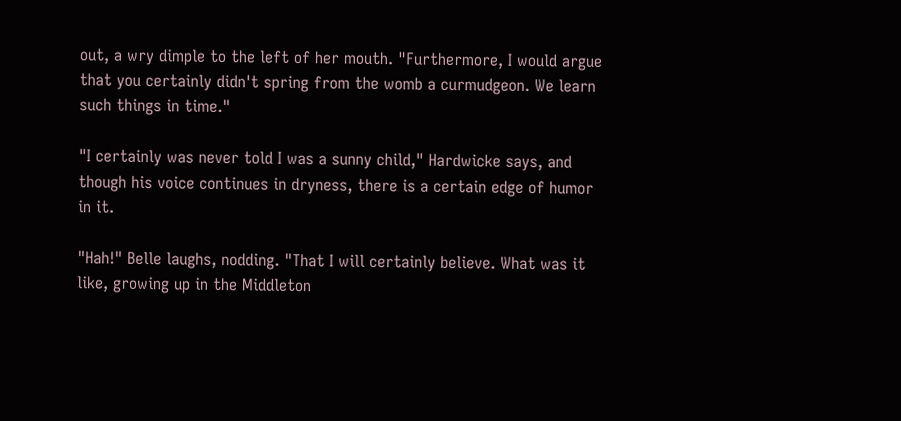out, a wry dimple to the left of her mouth. "Furthermore, I would argue that you certainly didn't spring from the womb a curmudgeon. We learn such things in time."

"I certainly was never told I was a sunny child," Hardwicke says, and though his voice continues in dryness, there is a certain edge of humor in it.

"Hah!" Belle laughs, nodding. "That I will certainly believe. What was it like, growing up in the Middleton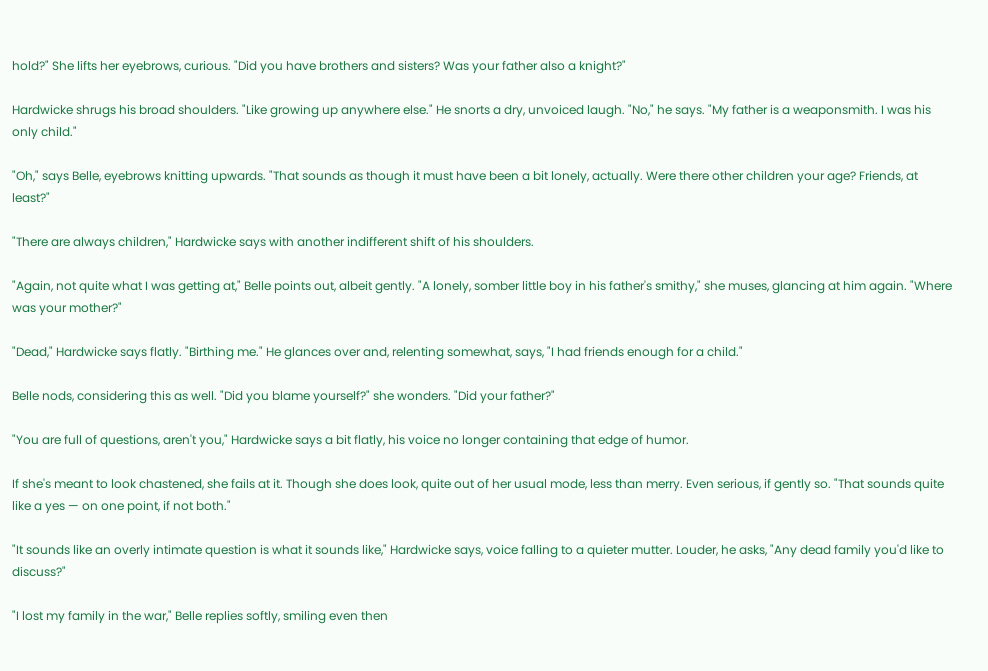hold?" She lifts her eyebrows, curious. "Did you have brothers and sisters? Was your father also a knight?"

Hardwicke shrugs his broad shoulders. "Like growing up anywhere else." He snorts a dry, unvoiced laugh. "No," he says. "My father is a weaponsmith. I was his only child."

"Oh," says Belle, eyebrows knitting upwards. "That sounds as though it must have been a bit lonely, actually. Were there other children your age? Friends, at least?"

"There are always children," Hardwicke says with another indifferent shift of his shoulders.

"Again, not quite what I was getting at," Belle points out, albeit gently. "A lonely, somber little boy in his father's smithy," she muses, glancing at him again. "Where was your mother?"

"Dead," Hardwicke says flatly. "Birthing me." He glances over and, relenting somewhat, says, "I had friends enough for a child."

Belle nods, considering this as well. "Did you blame yourself?" she wonders. "Did your father?"

"You are full of questions, aren't you," Hardwicke says a bit flatly, his voice no longer containing that edge of humor.

If she's meant to look chastened, she fails at it. Though she does look, quite out of her usual mode, less than merry. Even serious, if gently so. "That sounds quite like a yes — on one point, if not both."

"It sounds like an overly intimate question is what it sounds like," Hardwicke says, voice falling to a quieter mutter. Louder, he asks, "Any dead family you'd like to discuss?"

"I lost my family in the war," Belle replies softly, smiling even then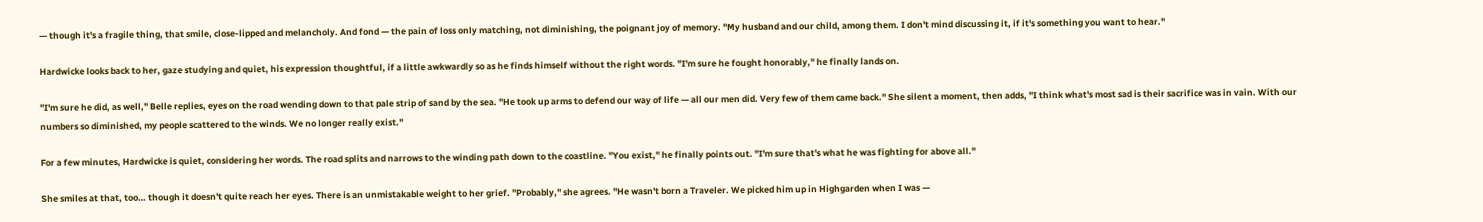— though it's a fragile thing, that smile, close-lipped and melancholy. And fond — the pain of loss only matching, not diminishing, the poignant joy of memory. "My husband and our child, among them. I don't mind discussing it, if it's something you want to hear."

Hardwicke looks back to her, gaze studying and quiet, his expression thoughtful, if a little awkwardly so as he finds himself without the right words. "I'm sure he fought honorably," he finally lands on.

"I'm sure he did, as well," Belle replies, eyes on the road wending down to that pale strip of sand by the sea. "He took up arms to defend our way of life — all our men did. Very few of them came back." She silent a moment, then adds, "I think what's most sad is their sacrifice was in vain. With our numbers so diminished, my people scattered to the winds. We no longer really exist."

For a few minutes, Hardwicke is quiet, considering her words. The road splits and narrows to the winding path down to the coastline. "You exist," he finally points out. "I'm sure that's what he was fighting for above all."

She smiles at that, too… though it doesn't quite reach her eyes. There is an unmistakable weight to her grief. "Probably," she agrees. "He wasn't born a Traveler. We picked him up in Highgarden when I was —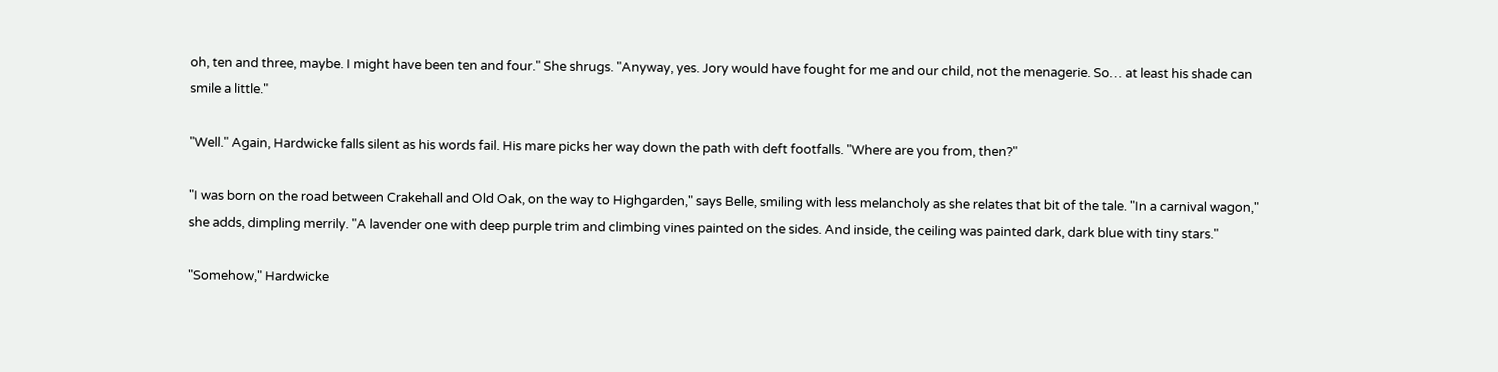oh, ten and three, maybe. I might have been ten and four." She shrugs. "Anyway, yes. Jory would have fought for me and our child, not the menagerie. So… at least his shade can smile a little."

"Well." Again, Hardwicke falls silent as his words fail. His mare picks her way down the path with deft footfalls. "Where are you from, then?"

"I was born on the road between Crakehall and Old Oak, on the way to Highgarden," says Belle, smiling with less melancholy as she relates that bit of the tale. "In a carnival wagon," she adds, dimpling merrily. "A lavender one with deep purple trim and climbing vines painted on the sides. And inside, the ceiling was painted dark, dark blue with tiny stars."

"Somehow," Hardwicke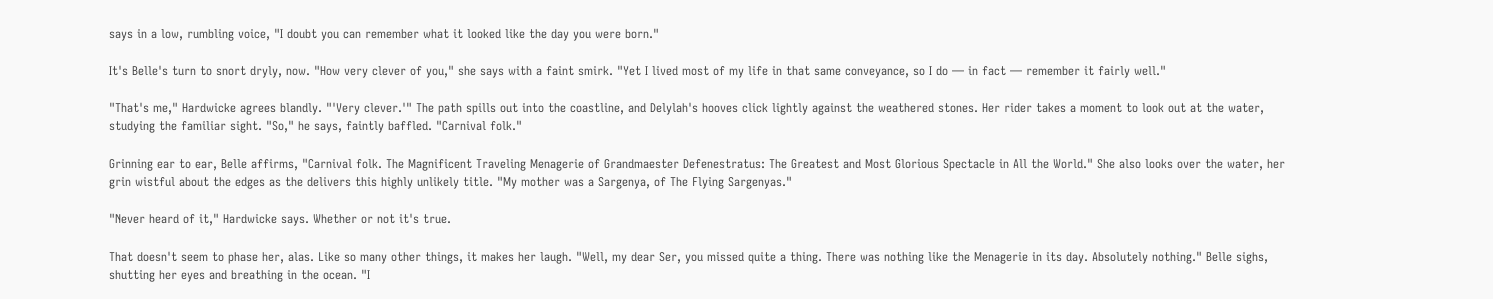says in a low, rumbling voice, "I doubt you can remember what it looked like the day you were born."

It's Belle's turn to snort dryly, now. "How very clever of you," she says with a faint smirk. "Yet I lived most of my life in that same conveyance, so I do — in fact — remember it fairly well."

"That's me," Hardwicke agrees blandly. "'Very clever.'" The path spills out into the coastline, and Delylah's hooves click lightly against the weathered stones. Her rider takes a moment to look out at the water, studying the familiar sight. "So," he says, faintly baffled. "Carnival folk."

Grinning ear to ear, Belle affirms, "Carnival folk. The Magnificent Traveling Menagerie of Grandmaester Defenestratus: The Greatest and Most Glorious Spectacle in All the World." She also looks over the water, her grin wistful about the edges as the delivers this highly unlikely title. "My mother was a Sargenya, of The Flying Sargenyas."

"Never heard of it," Hardwicke says. Whether or not it's true.

That doesn't seem to phase her, alas. Like so many other things, it makes her laugh. "Well, my dear Ser, you missed quite a thing. There was nothing like the Menagerie in its day. Absolutely nothing." Belle sighs, shutting her eyes and breathing in the ocean. "I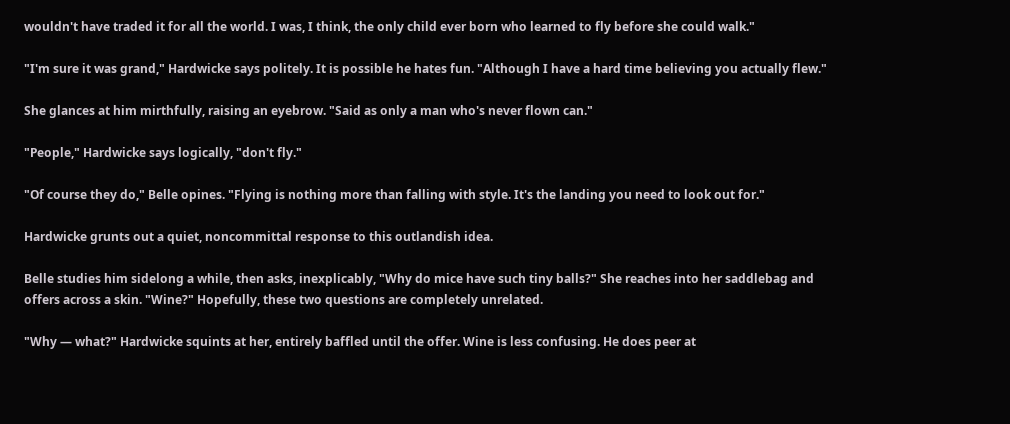wouldn't have traded it for all the world. I was, I think, the only child ever born who learned to fly before she could walk."

"I'm sure it was grand," Hardwicke says politely. It is possible he hates fun. "Although I have a hard time believing you actually flew."

She glances at him mirthfully, raising an eyebrow. "Said as only a man who's never flown can."

"People," Hardwicke says logically, "don't fly."

"Of course they do," Belle opines. "Flying is nothing more than falling with style. It's the landing you need to look out for."

Hardwicke grunts out a quiet, noncommittal response to this outlandish idea.

Belle studies him sidelong a while, then asks, inexplicably, "Why do mice have such tiny balls?" She reaches into her saddlebag and offers across a skin. "Wine?" Hopefully, these two questions are completely unrelated.

"Why — what?" Hardwicke squints at her, entirely baffled until the offer. Wine is less confusing. He does peer at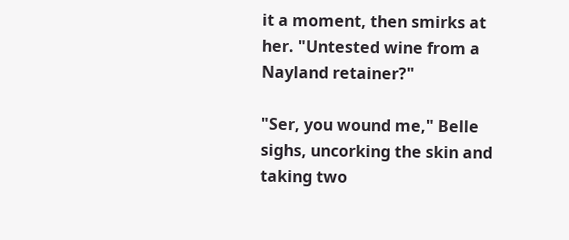it a moment, then smirks at her. "Untested wine from a Nayland retainer?"

"Ser, you wound me," Belle sighs, uncorking the skin and taking two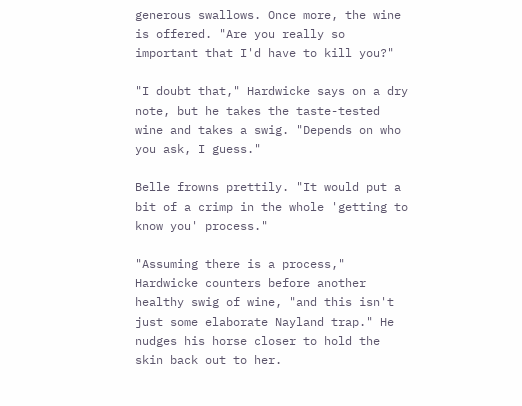generous swallows. Once more, the wine is offered. "Are you really so important that I'd have to kill you?"

"I doubt that," Hardwicke says on a dry note, but he takes the taste-tested wine and takes a swig. "Depends on who you ask, I guess."

Belle frowns prettily. "It would put a bit of a crimp in the whole 'getting to know you' process."

"Assuming there is a process," Hardwicke counters before another healthy swig of wine, "and this isn't just some elaborate Nayland trap." He nudges his horse closer to hold the skin back out to her.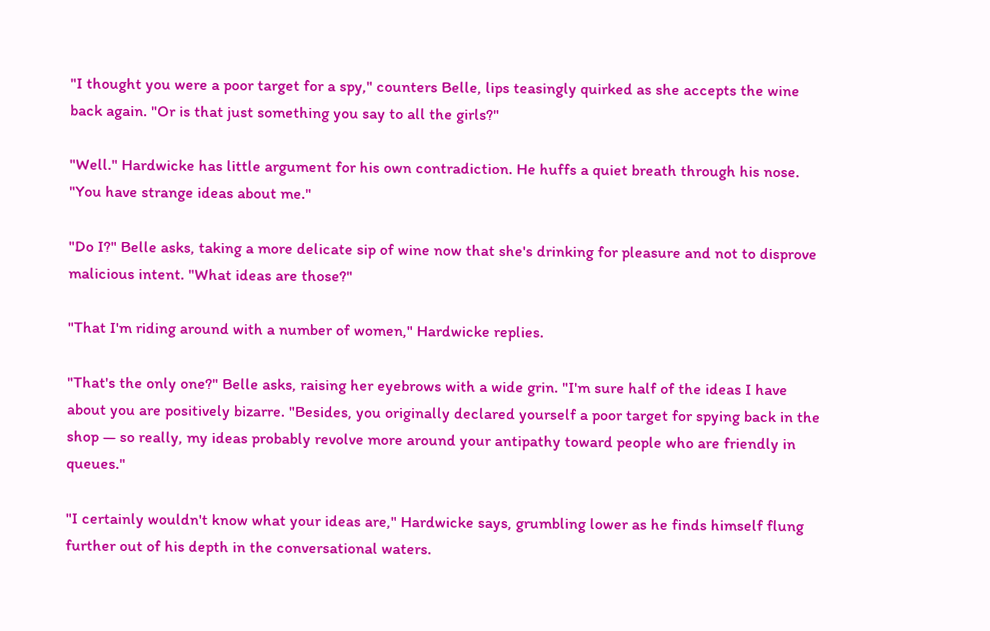"I thought you were a poor target for a spy," counters Belle, lips teasingly quirked as she accepts the wine back again. "Or is that just something you say to all the girls?"

"Well." Hardwicke has little argument for his own contradiction. He huffs a quiet breath through his nose. "You have strange ideas about me."

"Do I?" Belle asks, taking a more delicate sip of wine now that she's drinking for pleasure and not to disprove malicious intent. "What ideas are those?"

"That I'm riding around with a number of women," Hardwicke replies.

"That's the only one?" Belle asks, raising her eyebrows with a wide grin. "I'm sure half of the ideas I have about you are positively bizarre. "Besides, you originally declared yourself a poor target for spying back in the shop — so really, my ideas probably revolve more around your antipathy toward people who are friendly in queues."

"I certainly wouldn't know what your ideas are," Hardwicke says, grumbling lower as he finds himself flung further out of his depth in the conversational waters.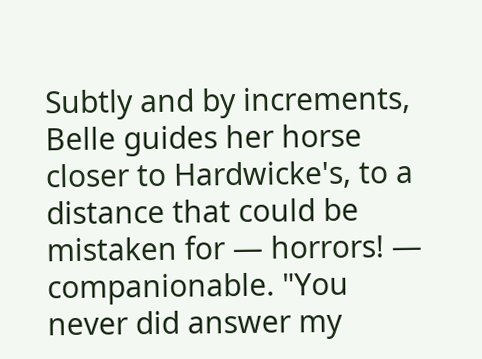Subtly and by increments, Belle guides her horse closer to Hardwicke's, to a distance that could be mistaken for — horrors! — companionable. "You never did answer my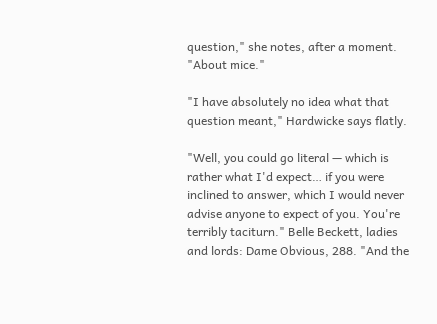question," she notes, after a moment. "About mice."

"I have absolutely no idea what that question meant," Hardwicke says flatly.

"Well, you could go literal — which is rather what I'd expect… if you were inclined to answer, which I would never advise anyone to expect of you. You're terribly taciturn." Belle Beckett, ladies and lords: Dame Obvious, 288. "And the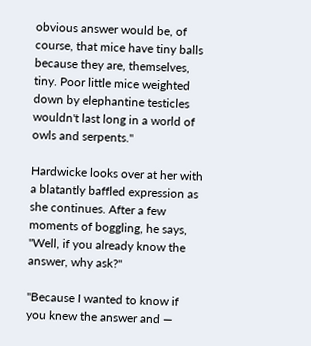obvious answer would be, of course, that mice have tiny balls because they are, themselves, tiny. Poor little mice weighted down by elephantine testicles wouldn't last long in a world of owls and serpents."

Hardwicke looks over at her with a blatantly baffled expression as she continues. After a few moments of boggling, he says, "Well, if you already know the answer, why ask?"

"Because I wanted to know if you knew the answer and —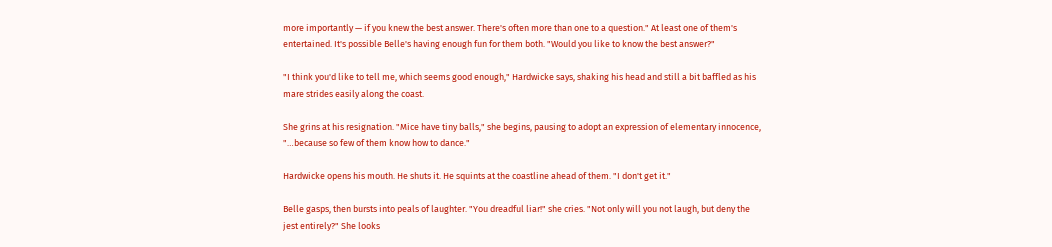more importantly — if you knew the best answer. There's often more than one to a question." At least one of them's entertained. It's possible Belle's having enough fun for them both. "Would you like to know the best answer?"

"I think you'd like to tell me, which seems good enough," Hardwicke says, shaking his head and still a bit baffled as his mare strides easily along the coast.

She grins at his resignation. "Mice have tiny balls," she begins, pausing to adopt an expression of elementary innocence, "…because so few of them know how to dance."

Hardwicke opens his mouth. He shuts it. He squints at the coastline ahead of them. "I don't get it."

Belle gasps, then bursts into peals of laughter. "You dreadful liar!" she cries. "Not only will you not laugh, but deny the jest entirely?" She looks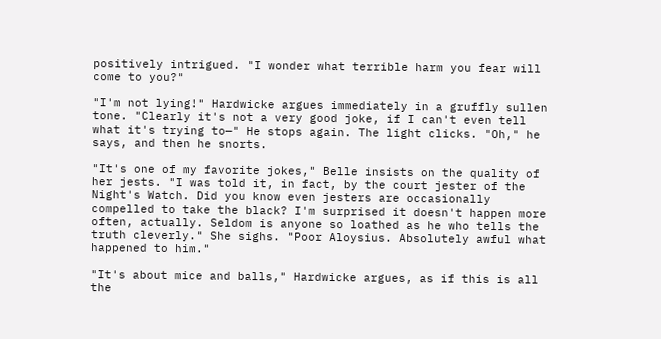positively intrigued. "I wonder what terrible harm you fear will come to you?"

"I'm not lying!" Hardwicke argues immediately in a gruffly sullen tone. "Clearly it's not a very good joke, if I can't even tell what it's trying to—" He stops again. The light clicks. "Oh," he says, and then he snorts.

"It's one of my favorite jokes," Belle insists on the quality of her jests. "I was told it, in fact, by the court jester of the Night's Watch. Did you know even jesters are occasionally compelled to take the black? I'm surprised it doesn't happen more often, actually. Seldom is anyone so loathed as he who tells the truth cleverly." She sighs. "Poor Aloysius. Absolutely awful what happened to him."

"It's about mice and balls," Hardwicke argues, as if this is all the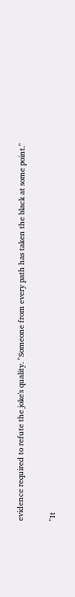evidence required to refute the joke's quality. "Someone from every path has taken the black at some point."

"It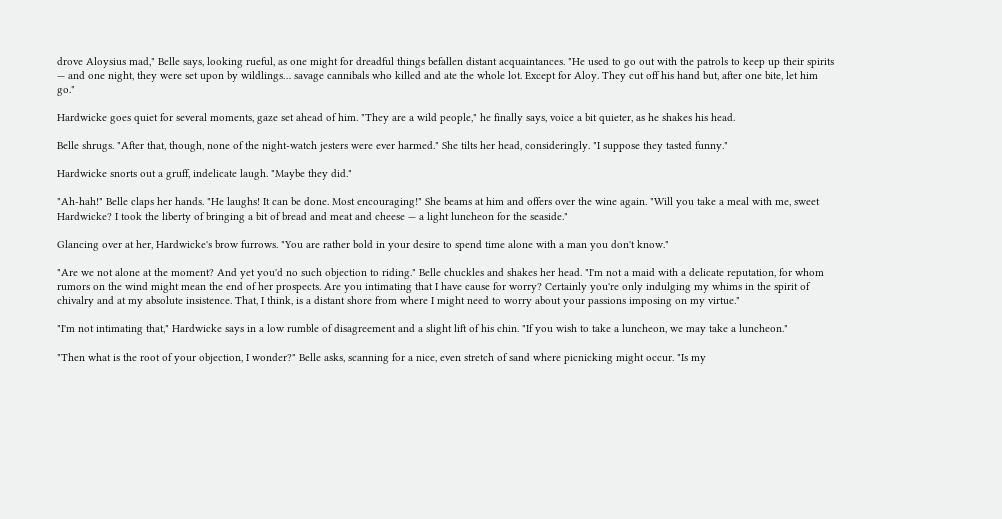drove Aloysius mad," Belle says, looking rueful, as one might for dreadful things befallen distant acquaintances. "He used to go out with the patrols to keep up their spirits — and one night, they were set upon by wildlings… savage cannibals who killed and ate the whole lot. Except for Aloy. They cut off his hand but, after one bite, let him go."

Hardwicke goes quiet for several moments, gaze set ahead of him. "They are a wild people," he finally says, voice a bit quieter, as he shakes his head.

Belle shrugs. "After that, though, none of the night-watch jesters were ever harmed." She tilts her head, consideringly. "I suppose they tasted funny."

Hardwicke snorts out a gruff, indelicate laugh. "Maybe they did."

"Ah-hah!" Belle claps her hands. "He laughs! It can be done. Most encouraging!" She beams at him and offers over the wine again. "Will you take a meal with me, sweet Hardwicke? I took the liberty of bringing a bit of bread and meat and cheese — a light luncheon for the seaside."

Glancing over at her, Hardwicke's brow furrows. "You are rather bold in your desire to spend time alone with a man you don't know."

"Are we not alone at the moment? And yet you'd no such objection to riding." Belle chuckles and shakes her head. "I'm not a maid with a delicate reputation, for whom rumors on the wind might mean the end of her prospects. Are you intimating that I have cause for worry? Certainly you're only indulging my whims in the spirit of chivalry and at my absolute insistence. That, I think, is a distant shore from where I might need to worry about your passions imposing on my virtue."

"I'm not intimating that," Hardwicke says in a low rumble of disagreement and a slight lift of his chin. "If you wish to take a luncheon, we may take a luncheon."

"Then what is the root of your objection, I wonder?" Belle asks, scanning for a nice, even stretch of sand where picnicking might occur. "Is my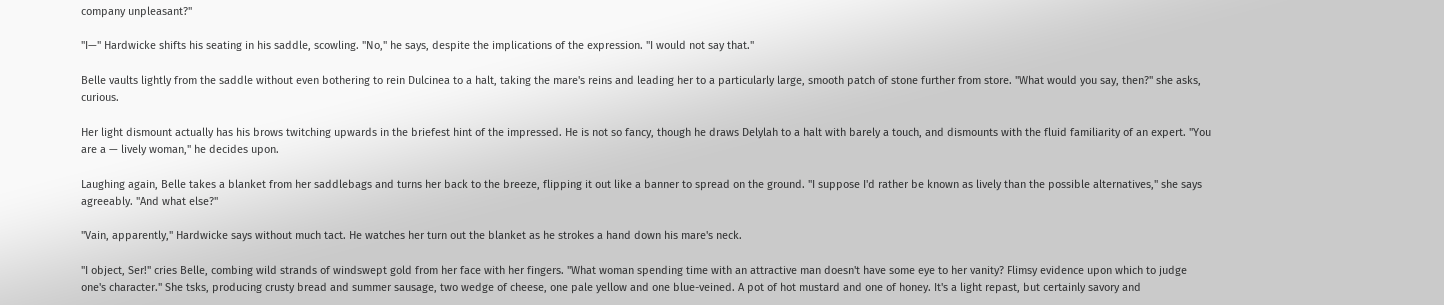company unpleasant?"

"I—" Hardwicke shifts his seating in his saddle, scowling. "No," he says, despite the implications of the expression. "I would not say that."

Belle vaults lightly from the saddle without even bothering to rein Dulcinea to a halt, taking the mare's reins and leading her to a particularly large, smooth patch of stone further from store. "What would you say, then?" she asks, curious.

Her light dismount actually has his brows twitching upwards in the briefest hint of the impressed. He is not so fancy, though he draws Delylah to a halt with barely a touch, and dismounts with the fluid familiarity of an expert. "You are a — lively woman," he decides upon.

Laughing again, Belle takes a blanket from her saddlebags and turns her back to the breeze, flipping it out like a banner to spread on the ground. "I suppose I'd rather be known as lively than the possible alternatives," she says agreeably. "And what else?"

"Vain, apparently," Hardwicke says without much tact. He watches her turn out the blanket as he strokes a hand down his mare's neck.

"I object, Ser!" cries Belle, combing wild strands of windswept gold from her face with her fingers. "What woman spending time with an attractive man doesn't have some eye to her vanity? Flimsy evidence upon which to judge one's character." She tsks, producing crusty bread and summer sausage, two wedge of cheese, one pale yellow and one blue-veined. A pot of hot mustard and one of honey. It's a light repast, but certainly savory and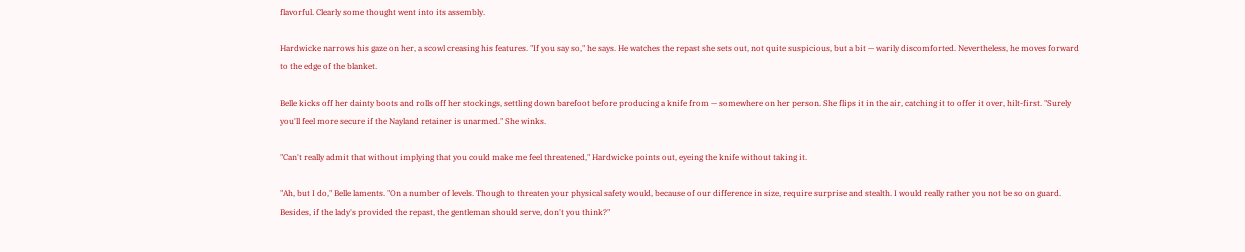flavorful. Clearly some thought went into its assembly.

Hardwicke narrows his gaze on her, a scowl creasing his features. "If you say so," he says. He watches the repast she sets out, not quite suspicious, but a bit — warily discomforted. Nevertheless, he moves forward to the edge of the blanket.

Belle kicks off her dainty boots and rolls off her stockings, settling down barefoot before producing a knife from — somewhere on her person. She flips it in the air, catching it to offer it over, hilt-first. "Surely you'll feel more secure if the Nayland retainer is unarmed." She winks.

"Can't really admit that without implying that you could make me feel threatened," Hardwicke points out, eyeing the knife without taking it.

"Ah, but I do," Belle laments. "On a number of levels. Though to threaten your physical safety would, because of our difference in size, require surprise and stealth. I would really rather you not be so on guard. Besides, if the lady's provided the repast, the gentleman should serve, don't you think?"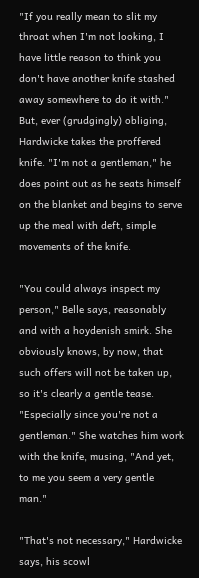"If you really mean to slit my throat when I'm not looking, I have little reason to think you don't have another knife stashed away somewhere to do it with." But, ever (grudgingly) obliging, Hardwicke takes the proffered knife. "I'm not a gentleman," he does point out as he seats himself on the blanket and begins to serve up the meal with deft, simple movements of the knife.

"You could always inspect my person," Belle says, reasonably and with a hoydenish smirk. She obviously knows, by now, that such offers will not be taken up, so it's clearly a gentle tease. "Especially since you're not a gentleman." She watches him work with the knife, musing, "And yet, to me you seem a very gentle man."

"That's not necessary," Hardwicke says, his scowl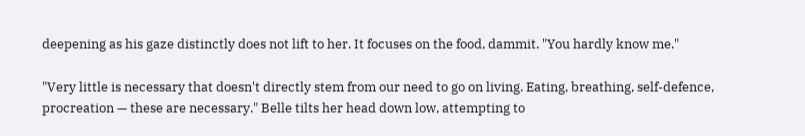deepening as his gaze distinctly does not lift to her. It focuses on the food, dammit. "You hardly know me."

"Very little is necessary that doesn't directly stem from our need to go on living. Eating, breathing, self-defence, procreation — these are necessary." Belle tilts her head down low, attempting to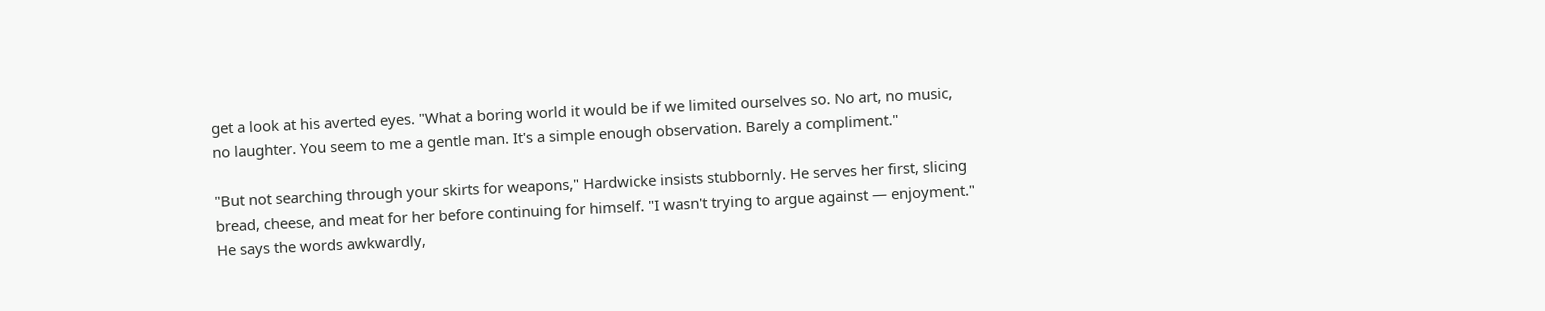get a look at his averted eyes. "What a boring world it would be if we limited ourselves so. No art, no music, no laughter. You seem to me a gentle man. It's a simple enough observation. Barely a compliment."

"But not searching through your skirts for weapons," Hardwicke insists stubbornly. He serves her first, slicing bread, cheese, and meat for her before continuing for himself. "I wasn't trying to argue against — enjoyment." He says the words awkwardly,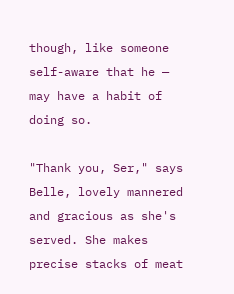though, like someone self-aware that he — may have a habit of doing so.

"Thank you, Ser," says Belle, lovely mannered and gracious as she's served. She makes precise stacks of meat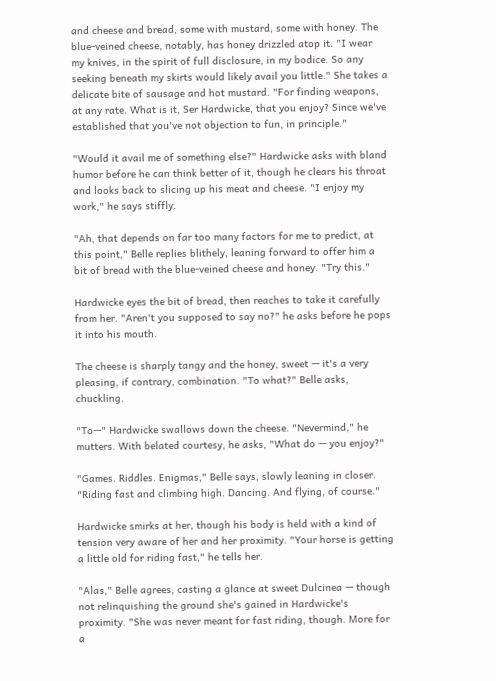and cheese and bread, some with mustard, some with honey. The blue-veined cheese, notably, has honey drizzled atop it. "I wear my knives, in the spirit of full disclosure, in my bodice. So any seeking beneath my skirts would likely avail you little." She takes a delicate bite of sausage and hot mustard. "For finding weapons, at any rate. What is it, Ser Hardwicke, that you enjoy? Since we've established that you've not objection to fun, in principle."

"Would it avail me of something else?" Hardwicke asks with bland humor before he can think better of it, though he clears his throat and looks back to slicing up his meat and cheese. "I enjoy my work," he says stiffly.

"Ah, that depends on far too many factors for me to predict, at this point," Belle replies blithely, leaning forward to offer him a bit of bread with the blue-veined cheese and honey. "Try this."

Hardwicke eyes the bit of bread, then reaches to take it carefully from her. "Aren't you supposed to say no?" he asks before he pops it into his mouth.

The cheese is sharply tangy and the honey, sweet — it's a very pleasing, if contrary, combination. "To what?" Belle asks, chuckling.

"To—" Hardwicke swallows down the cheese. "Nevermind," he mutters. With belated courtesy, he asks, "What do — you enjoy?"

"Games. Riddles. Enigmas," Belle says, slowly leaning in closer. "Riding fast and climbing high. Dancing. And flying, of course."

Hardwicke smirks at her, though his body is held with a kind of tension very aware of her and her proximity. "Your horse is getting a little old for riding fast," he tells her.

"Alas," Belle agrees, casting a glance at sweet Dulcinea — though not relinquishing the ground she's gained in Hardwicke's proximity. "She was never meant for fast riding, though. More for a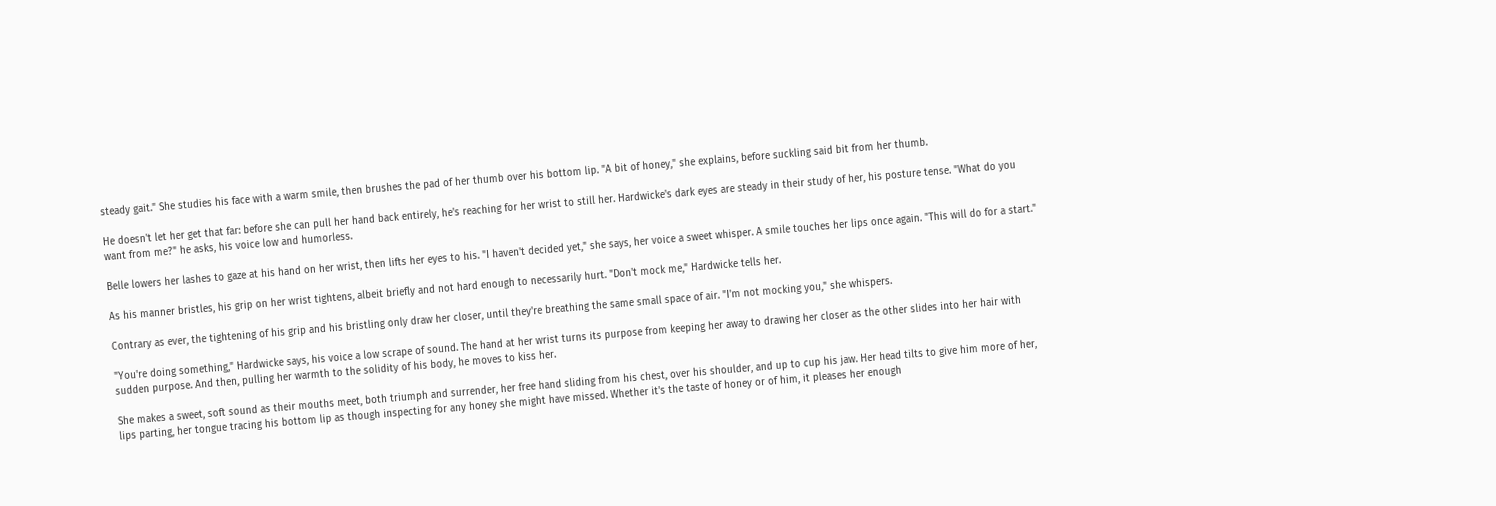steady gait." She studies his face with a warm smile, then brushes the pad of her thumb over his bottom lip. "A bit of honey," she explains, before suckling said bit from her thumb.

He doesn't let her get that far: before she can pull her hand back entirely, he's reaching for her wrist to still her. Hardwicke's dark eyes are steady in their study of her, his posture tense. "What do you want from me?" he asks, his voice low and humorless.

Belle lowers her lashes to gaze at his hand on her wrist, then lifts her eyes to his. "I haven't decided yet," she says, her voice a sweet whisper. A smile touches her lips once again. "This will do for a start."

As his manner bristles, his grip on her wrist tightens, albeit briefly and not hard enough to necessarily hurt. "Don't mock me," Hardwicke tells her.

Contrary as ever, the tightening of his grip and his bristling only draw her closer, until they're breathing the same small space of air. "I'm not mocking you," she whispers.

"You're doing something," Hardwicke says, his voice a low scrape of sound. The hand at her wrist turns its purpose from keeping her away to drawing her closer as the other slides into her hair with sudden purpose. And then, pulling her warmth to the solidity of his body, he moves to kiss her.

She makes a sweet, soft sound as their mouths meet, both triumph and surrender, her free hand sliding from his chest, over his shoulder, and up to cup his jaw. Her head tilts to give him more of her, lips parting, her tongue tracing his bottom lip as though inspecting for any honey she might have missed. Whether it's the taste of honey or of him, it pleases her enough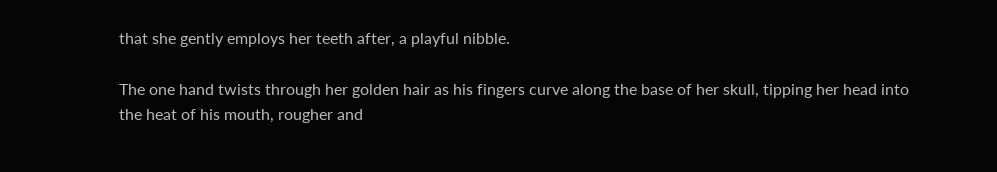that she gently employs her teeth after, a playful nibble.

The one hand twists through her golden hair as his fingers curve along the base of her skull, tipping her head into the heat of his mouth, rougher and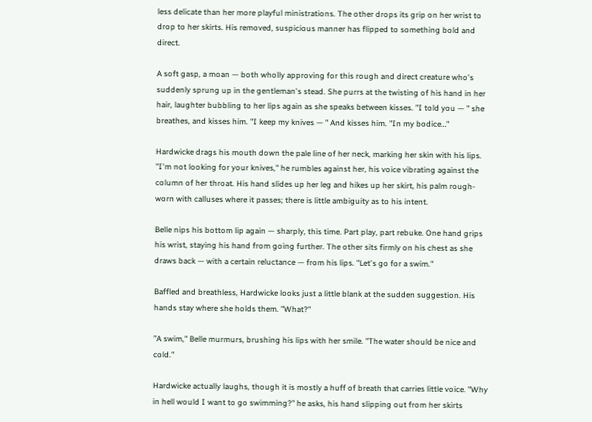less delicate than her more playful ministrations. The other drops its grip on her wrist to drop to her skirts. His removed, suspicious manner has flipped to something bold and direct.

A soft gasp, a moan — both wholly approving for this rough and direct creature who's suddenly sprung up in the gentleman's stead. She purrs at the twisting of his hand in her hair, laughter bubbling to her lips again as she speaks between kisses. "I told you — " she breathes, and kisses him. "I keep my knives — " And kisses him. "In my bodice…"

Hardwicke drags his mouth down the pale line of her neck, marking her skin with his lips. "I'm not looking for your knives," he rumbles against her, his voice vibrating against the column of her throat. His hand slides up her leg and hikes up her skirt, his palm rough-worn with calluses where it passes; there is little ambiguity as to his intent.

Belle nips his bottom lip again — sharply, this time. Part play, part rebuke. One hand grips his wrist, staying his hand from going further. The other sits firmly on his chest as she draws back — with a certain reluctance — from his lips. "Let's go for a swim."

Baffled and breathless, Hardwicke looks just a little blank at the sudden suggestion. His hands stay where she holds them. "What?"

"A swim," Belle murmurs, brushing his lips with her smile. "The water should be nice and cold."

Hardwicke actually laughs, though it is mostly a huff of breath that carries little voice. "Why in hell would I want to go swimming?" he asks, his hand slipping out from her skirts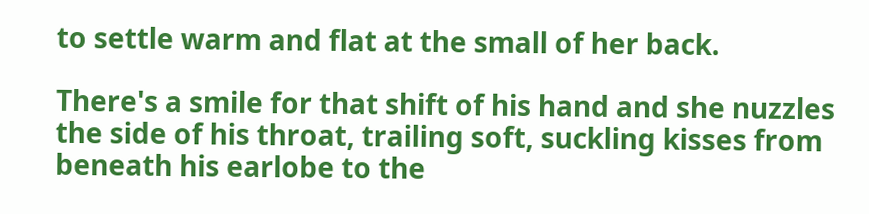to settle warm and flat at the small of her back.

There's a smile for that shift of his hand and she nuzzles the side of his throat, trailing soft, suckling kisses from beneath his earlobe to the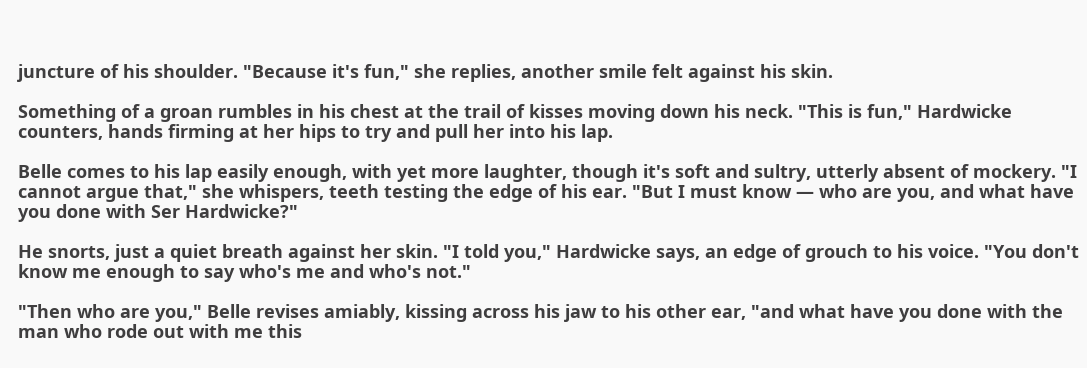juncture of his shoulder. "Because it's fun," she replies, another smile felt against his skin.

Something of a groan rumbles in his chest at the trail of kisses moving down his neck. "This is fun," Hardwicke counters, hands firming at her hips to try and pull her into his lap.

Belle comes to his lap easily enough, with yet more laughter, though it's soft and sultry, utterly absent of mockery. "I cannot argue that," she whispers, teeth testing the edge of his ear. "But I must know — who are you, and what have you done with Ser Hardwicke?"

He snorts, just a quiet breath against her skin. "I told you," Hardwicke says, an edge of grouch to his voice. "You don't know me enough to say who's me and who's not."

"Then who are you," Belle revises amiably, kissing across his jaw to his other ear, "and what have you done with the man who rode out with me this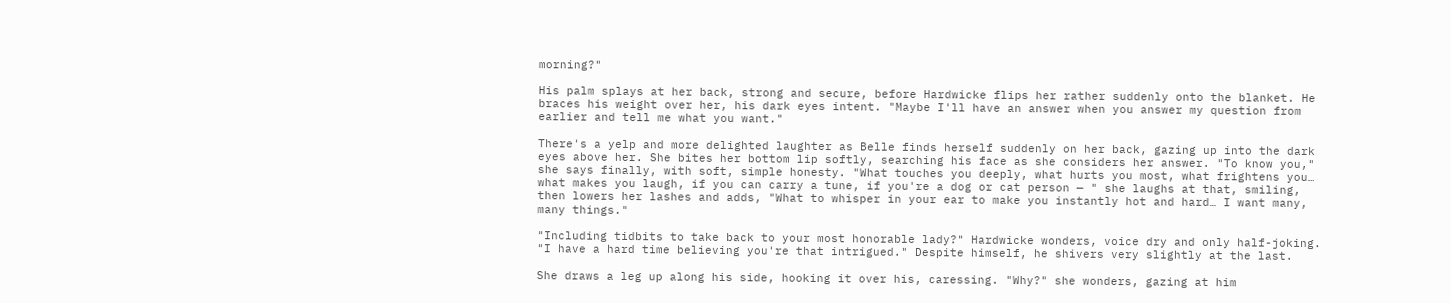morning?"

His palm splays at her back, strong and secure, before Hardwicke flips her rather suddenly onto the blanket. He braces his weight over her, his dark eyes intent. "Maybe I'll have an answer when you answer my question from earlier and tell me what you want."

There's a yelp and more delighted laughter as Belle finds herself suddenly on her back, gazing up into the dark eyes above her. She bites her bottom lip softly, searching his face as she considers her answer. "To know you," she says finally, with soft, simple honesty. "What touches you deeply, what hurts you most, what frightens you… what makes you laugh, if you can carry a tune, if you're a dog or cat person — " she laughs at that, smiling, then lowers her lashes and adds, "What to whisper in your ear to make you instantly hot and hard… I want many, many things."

"Including tidbits to take back to your most honorable lady?" Hardwicke wonders, voice dry and only half-joking. "I have a hard time believing you're that intrigued." Despite himself, he shivers very slightly at the last.

She draws a leg up along his side, hooking it over his, caressing. "Why?" she wonders, gazing at him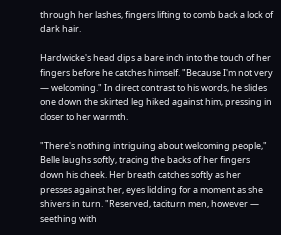through her lashes, fingers lifting to comb back a lock of dark hair.

Hardwicke's head dips a bare inch into the touch of her fingers before he catches himself. "Because I'm not very — welcoming." In direct contrast to his words, he slides one down the skirted leg hiked against him, pressing in closer to her warmth.

"There's nothing intriguing about welcoming people," Belle laughs softly, tracing the backs of her fingers down his cheek. Her breath catches softly as her presses against her, eyes lidding for a moment as she shivers in turn. "Reserved, taciturn men, however — seething with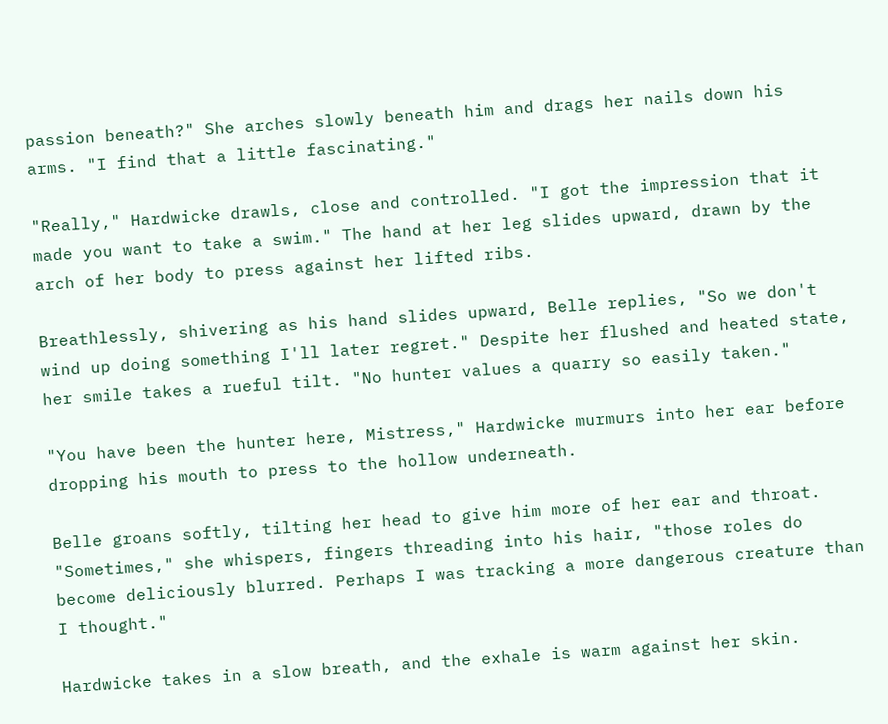passion beneath?" She arches slowly beneath him and drags her nails down his arms. "I find that a little fascinating."

"Really," Hardwicke drawls, close and controlled. "I got the impression that it made you want to take a swim." The hand at her leg slides upward, drawn by the arch of her body to press against her lifted ribs.

Breathlessly, shivering as his hand slides upward, Belle replies, "So we don't wind up doing something I'll later regret." Despite her flushed and heated state, her smile takes a rueful tilt. "No hunter values a quarry so easily taken."

"You have been the hunter here, Mistress," Hardwicke murmurs into her ear before dropping his mouth to press to the hollow underneath.

Belle groans softly, tilting her head to give him more of her ear and throat. "Sometimes," she whispers, fingers threading into his hair, "those roles do become deliciously blurred. Perhaps I was tracking a more dangerous creature than I thought."

Hardwicke takes in a slow breath, and the exhale is warm against her skin.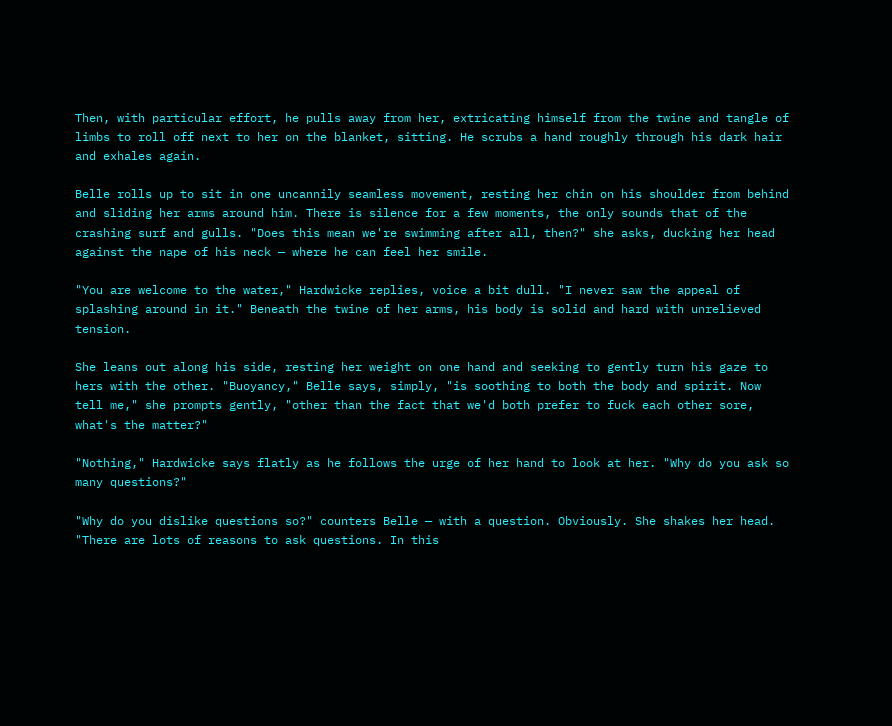Then, with particular effort, he pulls away from her, extricating himself from the twine and tangle of limbs to roll off next to her on the blanket, sitting. He scrubs a hand roughly through his dark hair and exhales again.

Belle rolls up to sit in one uncannily seamless movement, resting her chin on his shoulder from behind and sliding her arms around him. There is silence for a few moments, the only sounds that of the crashing surf and gulls. "Does this mean we're swimming after all, then?" she asks, ducking her head against the nape of his neck — where he can feel her smile.

"You are welcome to the water," Hardwicke replies, voice a bit dull. "I never saw the appeal of splashing around in it." Beneath the twine of her arms, his body is solid and hard with unrelieved tension.

She leans out along his side, resting her weight on one hand and seeking to gently turn his gaze to hers with the other. "Buoyancy," Belle says, simply, "is soothing to both the body and spirit. Now tell me," she prompts gently, "other than the fact that we'd both prefer to fuck each other sore, what's the matter?"

"Nothing," Hardwicke says flatly as he follows the urge of her hand to look at her. "Why do you ask so many questions?"

"Why do you dislike questions so?" counters Belle — with a question. Obviously. She shakes her head. "There are lots of reasons to ask questions. In this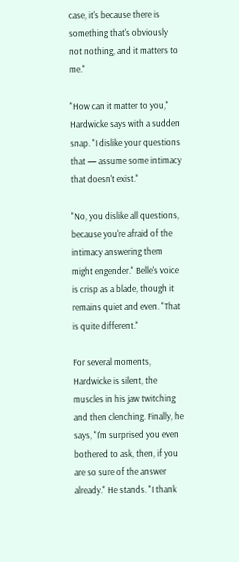case, it's because there is something that's obviously not nothing, and it matters to me."

"How can it matter to you," Hardwicke says with a sudden snap. "I dislike your questions that — assume some intimacy that doesn't exist."

"No, you dislike all questions, because you're afraid of the intimacy answering them might engender." Belle's voice is crisp as a blade, though it remains quiet and even. "That is quite different."

For several moments, Hardwicke is silent, the muscles in his jaw twitching and then clenching. Finally, he says, "I'm surprised you even bothered to ask, then, if you are so sure of the answer already." He stands. "I thank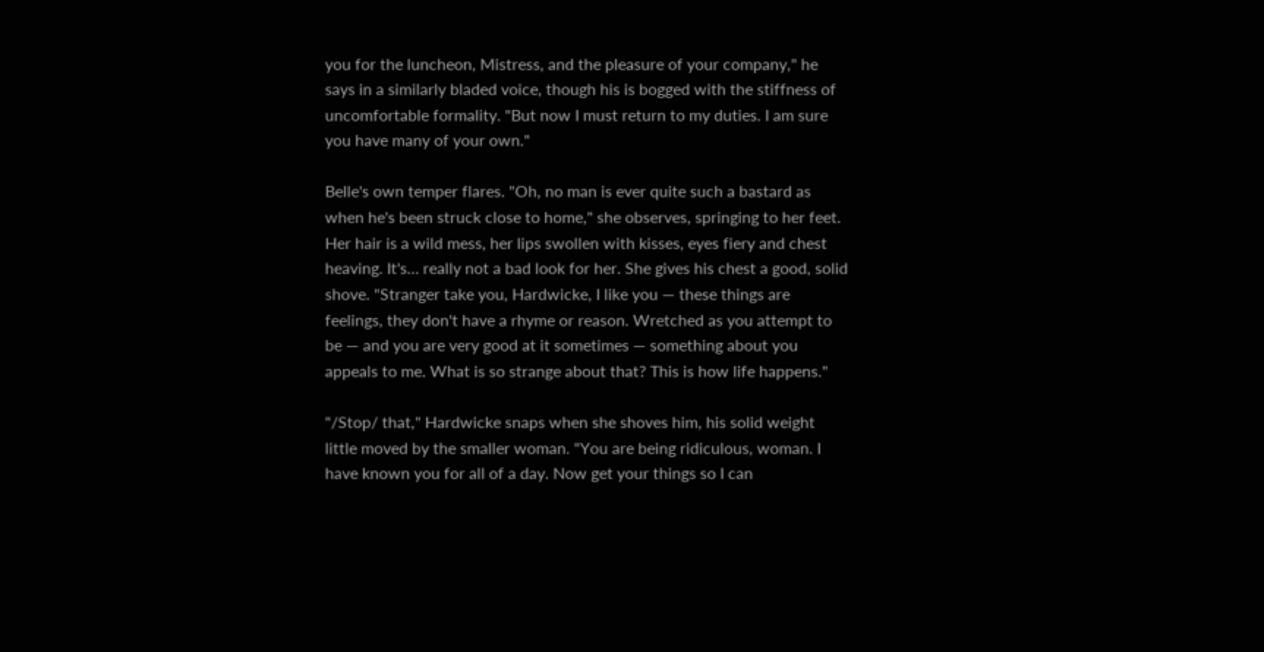you for the luncheon, Mistress, and the pleasure of your company," he says in a similarly bladed voice, though his is bogged with the stiffness of uncomfortable formality. "But now I must return to my duties. I am sure you have many of your own."

Belle's own temper flares. "Oh, no man is ever quite such a bastard as when he's been struck close to home," she observes, springing to her feet. Her hair is a wild mess, her lips swollen with kisses, eyes fiery and chest heaving. It's… really not a bad look for her. She gives his chest a good, solid shove. "Stranger take you, Hardwicke, I like you — these things are feelings, they don't have a rhyme or reason. Wretched as you attempt to be — and you are very good at it sometimes — something about you appeals to me. What is so strange about that? This is how life happens."

"/Stop/ that," Hardwicke snaps when she shoves him, his solid weight little moved by the smaller woman. "You are being ridiculous, woman. I have known you for all of a day. Now get your things so I can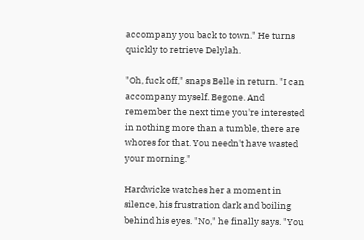accompany you back to town." He turns quickly to retrieve Delylah.

"Oh, fuck off," snaps Belle in return. "I can accompany myself. Begone. And remember the next time you're interested in nothing more than a tumble, there are whores for that. You needn't have wasted your morning."

Hardwicke watches her a moment in silence, his frustration dark and boiling behind his eyes. "No," he finally says. "You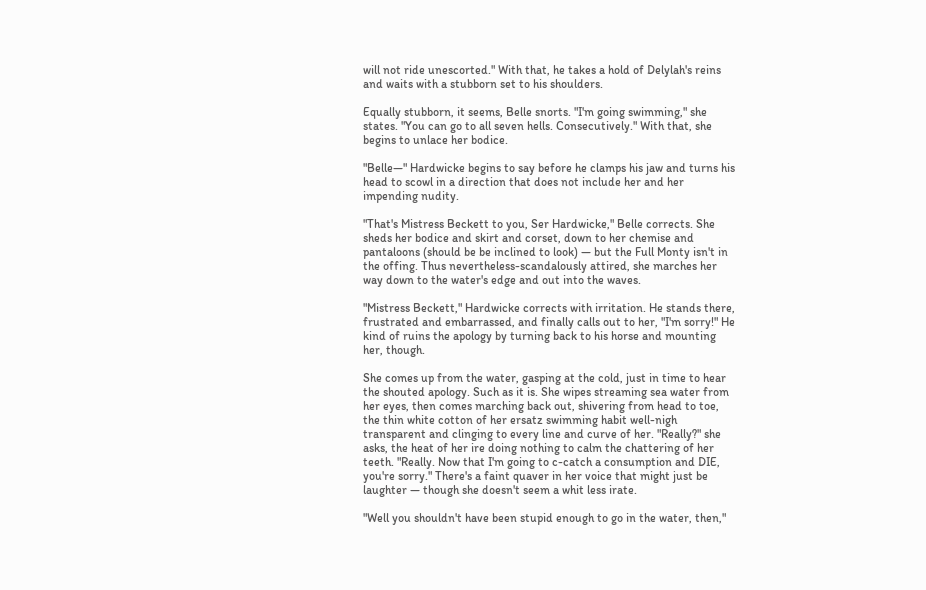will not ride unescorted." With that, he takes a hold of Delylah's reins and waits with a stubborn set to his shoulders.

Equally stubborn, it seems, Belle snorts. "I'm going swimming," she states. "You can go to all seven hells. Consecutively." With that, she begins to unlace her bodice.

"Belle—" Hardwicke begins to say before he clamps his jaw and turns his head to scowl in a direction that does not include her and her impending nudity.

"That's Mistress Beckett to you, Ser Hardwicke," Belle corrects. She sheds her bodice and skirt and corset, down to her chemise and pantaloons (should be be inclined to look) — but the Full Monty isn't in the offing. Thus nevertheless-scandalously attired, she marches her way down to the water's edge and out into the waves.

"Mistress Beckett," Hardwicke corrects with irritation. He stands there, frustrated and embarrassed, and finally calls out to her, "I'm sorry!" He kind of ruins the apology by turning back to his horse and mounting her, though.

She comes up from the water, gasping at the cold, just in time to hear the shouted apology. Such as it is. She wipes streaming sea water from her eyes, then comes marching back out, shivering from head to toe, the thin white cotton of her ersatz swimming habit well-nigh transparent and clinging to every line and curve of her. "Really?" she asks, the heat of her ire doing nothing to calm the chattering of her teeth. "Really. Now that I'm going to c-catch a consumption and DIE, you're sorry." There's a faint quaver in her voice that might just be laughter — though she doesn't seem a whit less irate.

"Well you shouldn't have been stupid enough to go in the water, then,"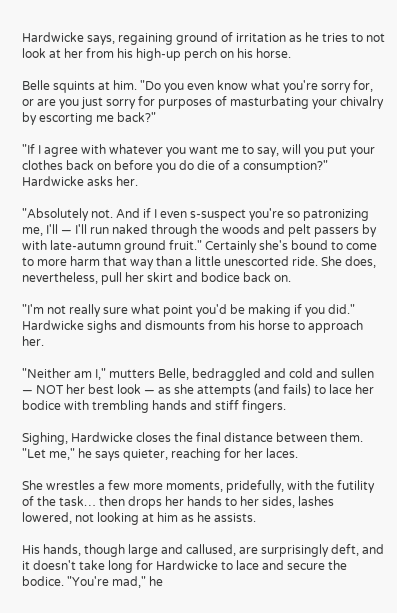Hardwicke says, regaining ground of irritation as he tries to not look at her from his high-up perch on his horse.

Belle squints at him. "Do you even know what you're sorry for, or are you just sorry for purposes of masturbating your chivalry by escorting me back?"

"If I agree with whatever you want me to say, will you put your clothes back on before you do die of a consumption?" Hardwicke asks her.

"Absolutely not. And if I even s-suspect you're so patronizing me, I'll — I'll run naked through the woods and pelt passers by with late-autumn ground fruit." Certainly she's bound to come to more harm that way than a little unescorted ride. She does, nevertheless, pull her skirt and bodice back on.

"I'm not really sure what point you'd be making if you did." Hardwicke sighs and dismounts from his horse to approach her.

"Neither am I," mutters Belle, bedraggled and cold and sullen — NOT her best look — as she attempts (and fails) to lace her bodice with trembling hands and stiff fingers.

Sighing, Hardwicke closes the final distance between them. "Let me," he says quieter, reaching for her laces.

She wrestles a few more moments, pridefully, with the futility of the task… then drops her hands to her sides, lashes lowered, not looking at him as he assists.

His hands, though large and callused, are surprisingly deft, and it doesn't take long for Hardwicke to lace and secure the bodice. "You're mad," he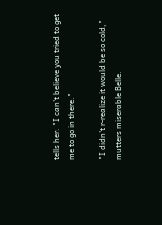tells her. "I can't believe you tried to get me to go in there."

"I didn't r-realize it would be so cold," mutters miserable Belle.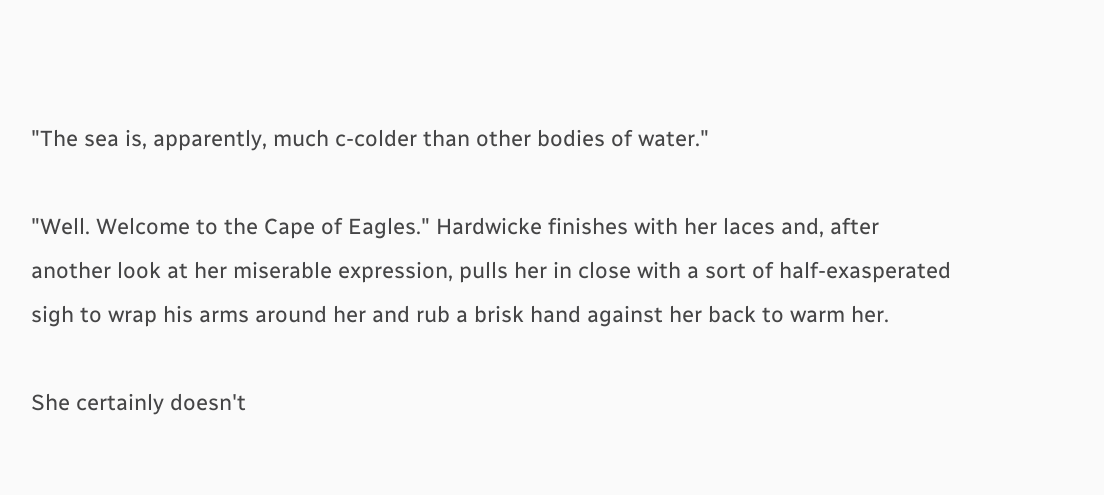"The sea is, apparently, much c-colder than other bodies of water."

"Well. Welcome to the Cape of Eagles." Hardwicke finishes with her laces and, after another look at her miserable expression, pulls her in close with a sort of half-exasperated sigh to wrap his arms around her and rub a brisk hand against her back to warm her.

She certainly doesn't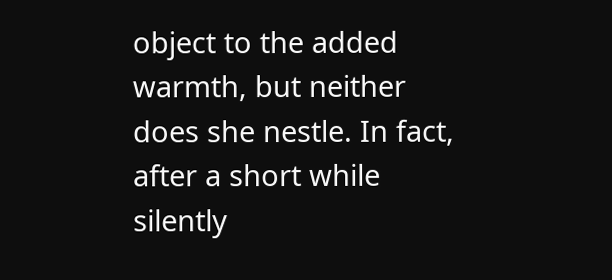object to the added warmth, but neither does she nestle. In fact, after a short while silently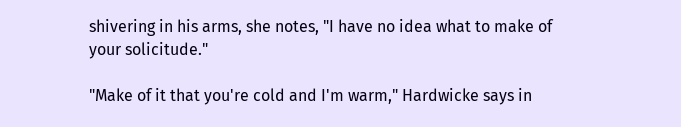shivering in his arms, she notes, "I have no idea what to make of your solicitude."

"Make of it that you're cold and I'm warm," Hardwicke says in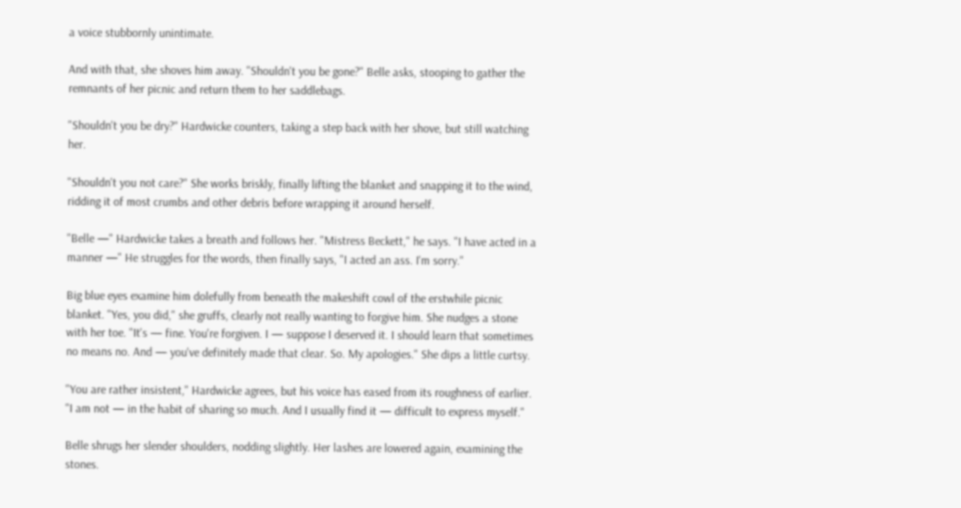a voice stubbornly unintimate.

And with that, she shoves him away. "Shouldn't you be gone?" Belle asks, stooping to gather the remnants of her picnic and return them to her saddlebags.

"Shouldn't you be dry?" Hardwicke counters, taking a step back with her shove, but still watching her.

"Shouldn't you not care?" She works briskly, finally lifting the blanket and snapping it to the wind, ridding it of most crumbs and other debris before wrapping it around herself.

"Belle —" Hardwicke takes a breath and follows her. "Mistress Beckett," he says. "I have acted in a manner —" He struggles for the words, then finally says, "I acted an ass. I'm sorry."

Big blue eyes examine him dolefully from beneath the makeshift cowl of the erstwhile picnic blanket. "Yes, you did," she gruffs, clearly not really wanting to forgive him. She nudges a stone with her toe. "It's — fine. You're forgiven. I — suppose I deserved it. I should learn that sometimes no means no. And — you've definitely made that clear. So. My apologies." She dips a little curtsy.

"You are rather insistent," Hardwicke agrees, but his voice has eased from its roughness of earlier. "I am not — in the habit of sharing so much. And I usually find it — difficult to express myself."

Belle shrugs her slender shoulders, nodding slightly. Her lashes are lowered again, examining the stones.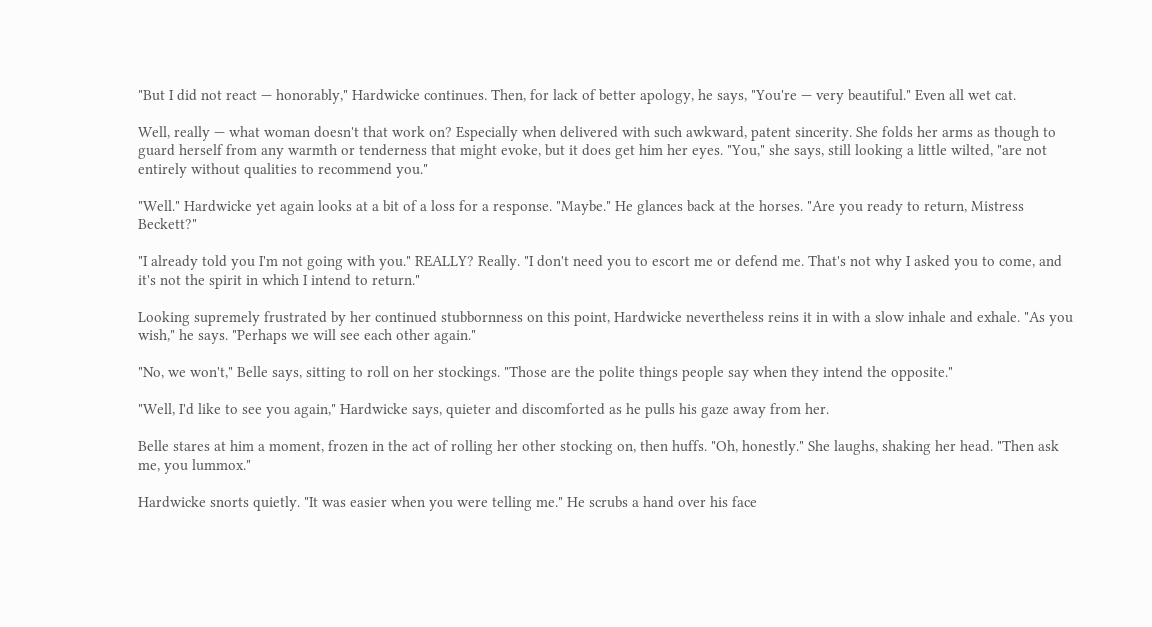"But I did not react — honorably," Hardwicke continues. Then, for lack of better apology, he says, "You're — very beautiful." Even all wet cat.

Well, really — what woman doesn't that work on? Especially when delivered with such awkward, patent sincerity. She folds her arms as though to guard herself from any warmth or tenderness that might evoke, but it does get him her eyes. "You," she says, still looking a little wilted, "are not entirely without qualities to recommend you."

"Well." Hardwicke yet again looks at a bit of a loss for a response. "Maybe." He glances back at the horses. "Are you ready to return, Mistress Beckett?"

"I already told you I'm not going with you." REALLY? Really. "I don't need you to escort me or defend me. That's not why I asked you to come, and it's not the spirit in which I intend to return."

Looking supremely frustrated by her continued stubbornness on this point, Hardwicke nevertheless reins it in with a slow inhale and exhale. "As you wish," he says. "Perhaps we will see each other again."

"No, we won't," Belle says, sitting to roll on her stockings. "Those are the polite things people say when they intend the opposite."

"Well, I'd like to see you again," Hardwicke says, quieter and discomforted as he pulls his gaze away from her.

Belle stares at him a moment, frozen in the act of rolling her other stocking on, then huffs. "Oh, honestly." She laughs, shaking her head. "Then ask me, you lummox."

Hardwicke snorts quietly. "It was easier when you were telling me." He scrubs a hand over his face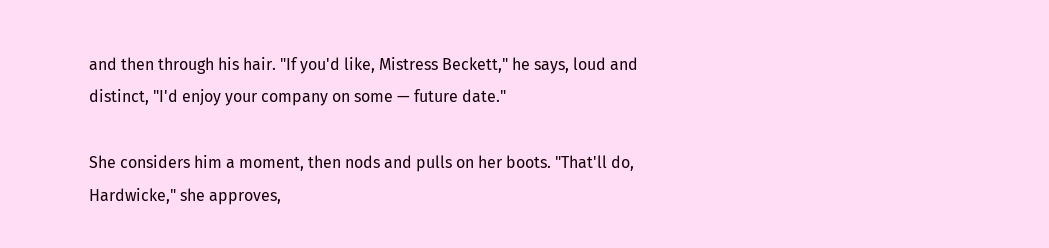and then through his hair. "If you'd like, Mistress Beckett," he says, loud and distinct, "I'd enjoy your company on some — future date."

She considers him a moment, then nods and pulls on her boots. "That'll do, Hardwicke," she approves,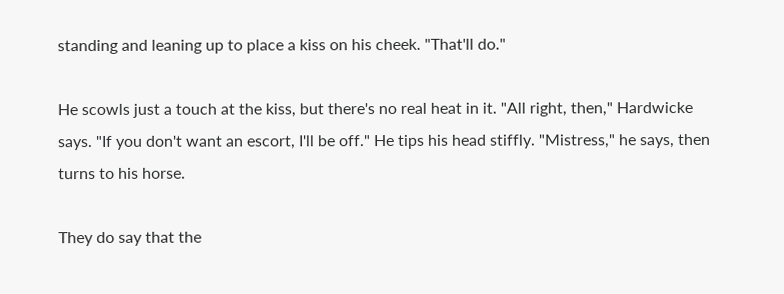standing and leaning up to place a kiss on his cheek. "That'll do."

He scowls just a touch at the kiss, but there's no real heat in it. "All right, then," Hardwicke says. "If you don't want an escort, I'll be off." He tips his head stiffly. "Mistress," he says, then turns to his horse.

They do say that the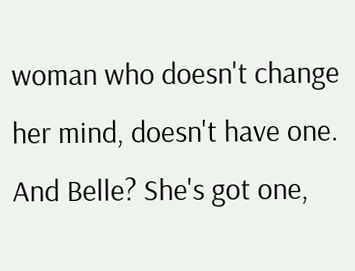woman who doesn't change her mind, doesn't have one. And Belle? She's got one,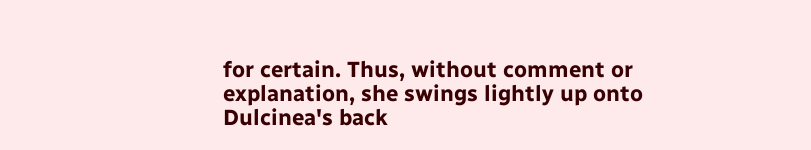for certain. Thus, without comment or explanation, she swings lightly up onto Dulcinea's back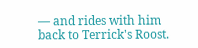— and rides with him back to Terrick's Roost.